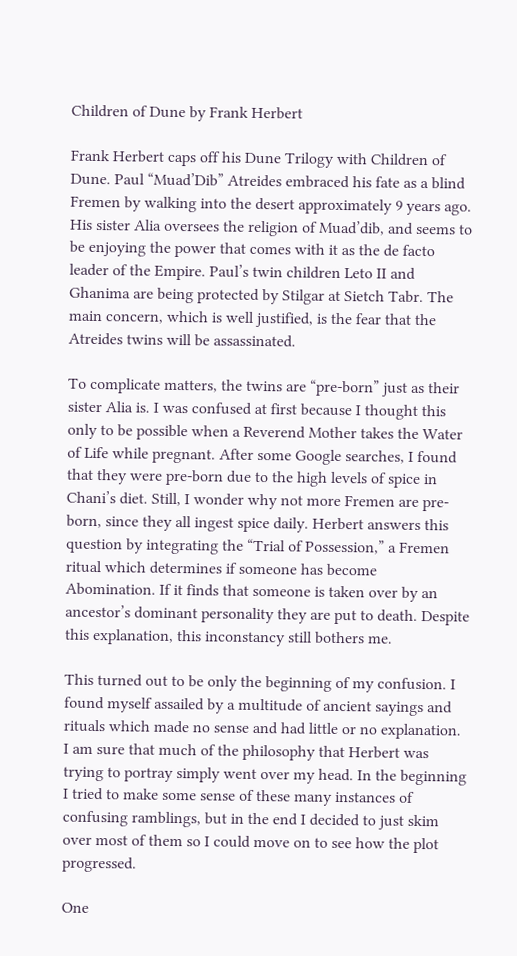Children of Dune by Frank Herbert

Frank Herbert caps off his Dune Trilogy with Children of Dune. Paul “Muad’Dib” Atreides embraced his fate as a blind Fremen by walking into the desert approximately 9 years ago. His sister Alia oversees the religion of Muad’dib, and seems to be enjoying the power that comes with it as the de facto leader of the Empire. Paul’s twin children Leto II and Ghanima are being protected by Stilgar at Sietch Tabr. The main concern, which is well justified, is the fear that the Atreides twins will be assassinated.

To complicate matters, the twins are “pre-born” just as their sister Alia is. I was confused at first because I thought this only to be possible when a Reverend Mother takes the Water of Life while pregnant. After some Google searches, I found that they were pre-born due to the high levels of spice in Chani’s diet. Still, I wonder why not more Fremen are pre-born, since they all ingest spice daily. Herbert answers this question by integrating the “Trial of Possession,” a Fremen ritual which determines if someone has become Abomination. If it finds that someone is taken over by an ancestor’s dominant personality they are put to death. Despite this explanation, this inconstancy still bothers me.

This turned out to be only the beginning of my confusion. I found myself assailed by a multitude of ancient sayings and rituals which made no sense and had little or no explanation. I am sure that much of the philosophy that Herbert was trying to portray simply went over my head. In the beginning I tried to make some sense of these many instances of confusing ramblings, but in the end I decided to just skim over most of them so I could move on to see how the plot progressed.

One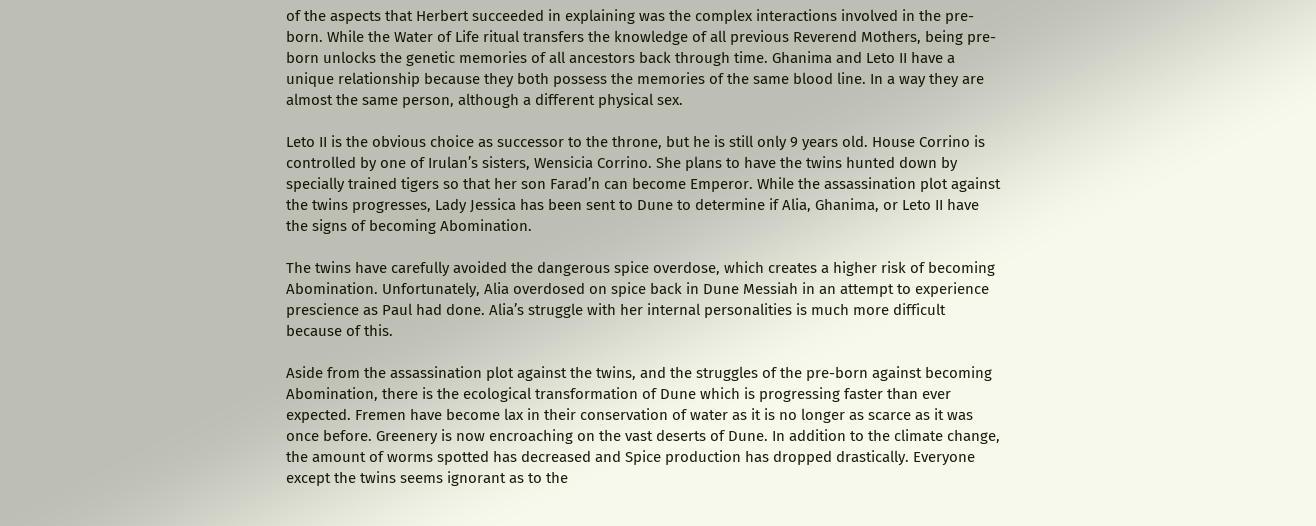of the aspects that Herbert succeeded in explaining was the complex interactions involved in the pre-born. While the Water of Life ritual transfers the knowledge of all previous Reverend Mothers, being pre-born unlocks the genetic memories of all ancestors back through time. Ghanima and Leto II have a unique relationship because they both possess the memories of the same blood line. In a way they are almost the same person, although a different physical sex.

Leto II is the obvious choice as successor to the throne, but he is still only 9 years old. House Corrino is controlled by one of Irulan’s sisters, Wensicia Corrino. She plans to have the twins hunted down by specially trained tigers so that her son Farad’n can become Emperor. While the assassination plot against the twins progresses, Lady Jessica has been sent to Dune to determine if Alia, Ghanima, or Leto II have the signs of becoming Abomination.

The twins have carefully avoided the dangerous spice overdose, which creates a higher risk of becoming Abomination. Unfortunately, Alia overdosed on spice back in Dune Messiah in an attempt to experience prescience as Paul had done. Alia’s struggle with her internal personalities is much more difficult because of this.

Aside from the assassination plot against the twins, and the struggles of the pre-born against becoming Abomination, there is the ecological transformation of Dune which is progressing faster than ever expected. Fremen have become lax in their conservation of water as it is no longer as scarce as it was once before. Greenery is now encroaching on the vast deserts of Dune. In addition to the climate change, the amount of worms spotted has decreased and Spice production has dropped drastically. Everyone except the twins seems ignorant as to the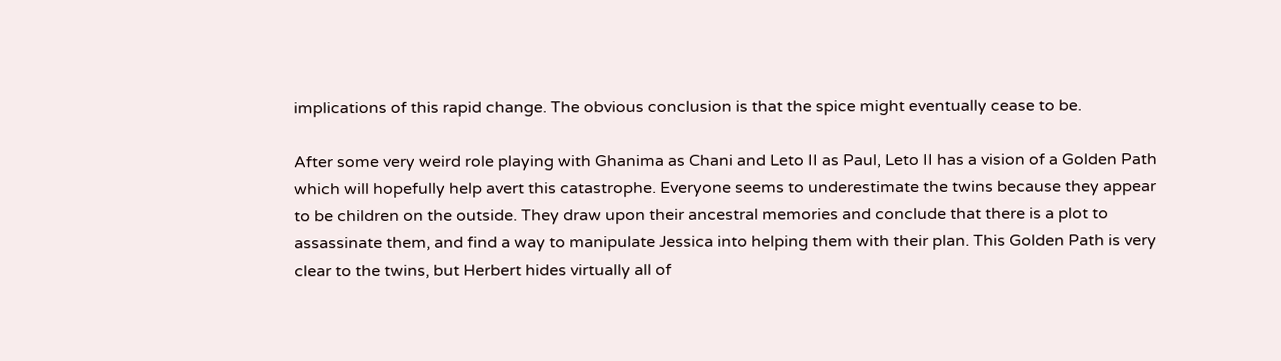implications of this rapid change. The obvious conclusion is that the spice might eventually cease to be.

After some very weird role playing with Ghanima as Chani and Leto II as Paul, Leto II has a vision of a Golden Path which will hopefully help avert this catastrophe. Everyone seems to underestimate the twins because they appear to be children on the outside. They draw upon their ancestral memories and conclude that there is a plot to assassinate them, and find a way to manipulate Jessica into helping them with their plan. This Golden Path is very clear to the twins, but Herbert hides virtually all of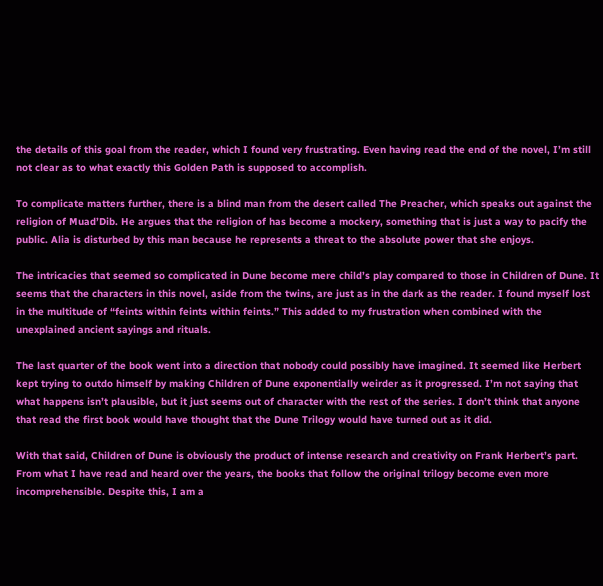the details of this goal from the reader, which I found very frustrating. Even having read the end of the novel, I’m still not clear as to what exactly this Golden Path is supposed to accomplish.

To complicate matters further, there is a blind man from the desert called The Preacher, which speaks out against the religion of Muad’Dib. He argues that the religion of has become a mockery, something that is just a way to pacify the public. Alia is disturbed by this man because he represents a threat to the absolute power that she enjoys.

The intricacies that seemed so complicated in Dune become mere child’s play compared to those in Children of Dune. It seems that the characters in this novel, aside from the twins, are just as in the dark as the reader. I found myself lost in the multitude of “feints within feints within feints.” This added to my frustration when combined with the unexplained ancient sayings and rituals.

The last quarter of the book went into a direction that nobody could possibly have imagined. It seemed like Herbert kept trying to outdo himself by making Children of Dune exponentially weirder as it progressed. I’m not saying that what happens isn’t plausible, but it just seems out of character with the rest of the series. I don’t think that anyone that read the first book would have thought that the Dune Trilogy would have turned out as it did.

With that said, Children of Dune is obviously the product of intense research and creativity on Frank Herbert’s part. From what I have read and heard over the years, the books that follow the original trilogy become even more incomprehensible. Despite this, I am a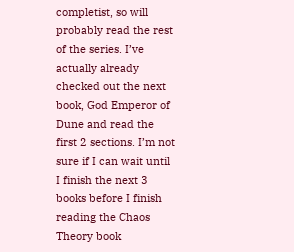completist, so will probably read the rest of the series. I’ve actually already checked out the next book, God Emperor of Dune and read the first 2 sections. I’m not sure if I can wait until I finish the next 3 books before I finish reading the Chaos Theory book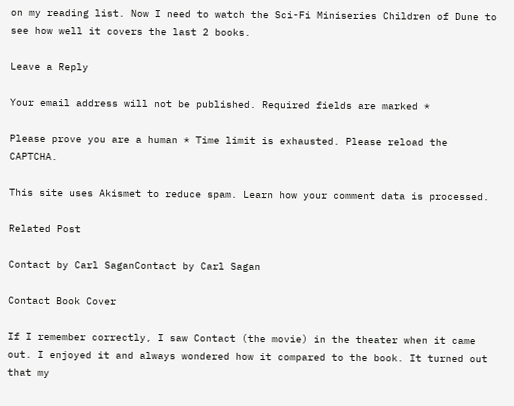on my reading list. Now I need to watch the Sci-Fi Miniseries Children of Dune to see how well it covers the last 2 books.

Leave a Reply

Your email address will not be published. Required fields are marked *

Please prove you are a human * Time limit is exhausted. Please reload the CAPTCHA.

This site uses Akismet to reduce spam. Learn how your comment data is processed.

Related Post

Contact by Carl SaganContact by Carl Sagan

Contact Book Cover

If I remember correctly, I saw Contact (the movie) in the theater when it came out. I enjoyed it and always wondered how it compared to the book. It turned out that my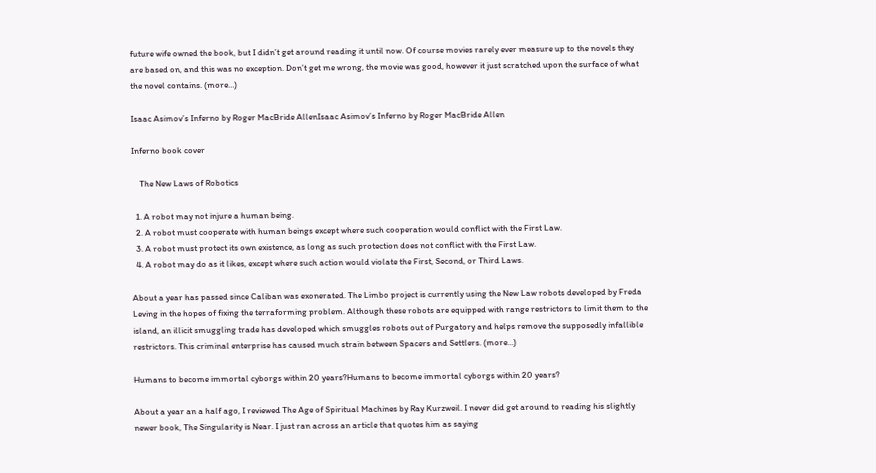future wife owned the book, but I didn’t get around reading it until now. Of course movies rarely ever measure up to the novels they are based on, and this was no exception. Don’t get me wrong, the movie was good, however it just scratched upon the surface of what the novel contains. (more…)

Isaac Asimov’s Inferno by Roger MacBride AllenIsaac Asimov’s Inferno by Roger MacBride Allen

Inferno book cover

    The New Laws of Robotics

  1. A robot may not injure a human being.
  2. A robot must cooperate with human beings except where such cooperation would conflict with the First Law.
  3. A robot must protect its own existence, as long as such protection does not conflict with the First Law.
  4. A robot may do as it likes, except where such action would violate the First, Second, or Third Laws.

About a year has passed since Caliban was exonerated. The Limbo project is currently using the New Law robots developed by Freda Leving in the hopes of fixing the terraforming problem. Although these robots are equipped with range restrictors to limit them to the island, an illicit smuggling trade has developed which smuggles robots out of Purgatory and helps remove the supposedly infallible restrictors. This criminal enterprise has caused much strain between Spacers and Settlers. (more…)

Humans to become immortal cyborgs within 20 years?Humans to become immortal cyborgs within 20 years?

About a year an a half ago, I reviewed The Age of Spiritual Machines by Ray Kurzweil. I never did get around to reading his slightly newer book, The Singularity is Near. I just ran across an article that quotes him as saying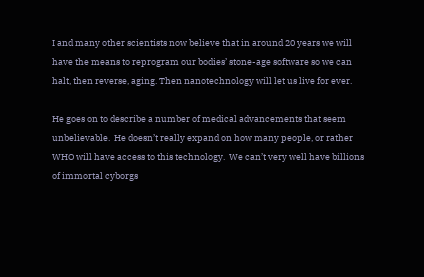I and many other scientists now believe that in around 20 years we will have the means to reprogram our bodies’ stone-age software so we can halt, then reverse, aging. Then nanotechnology will let us live for ever.

He goes on to describe a number of medical advancements that seem unbelievable.  He doesn’t really expand on how many people, or rather WHO will have access to this technology.  We can’t very well have billions of immortal cyborgs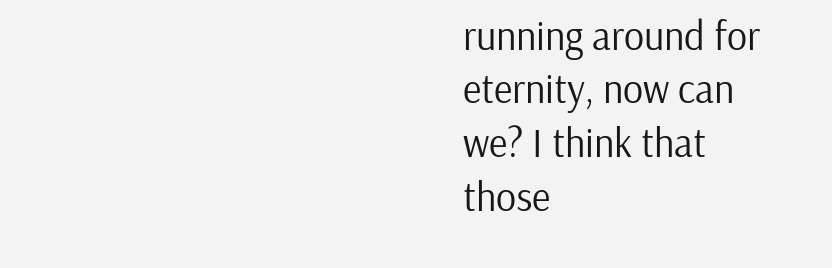running around for eternity, now can we? I think that those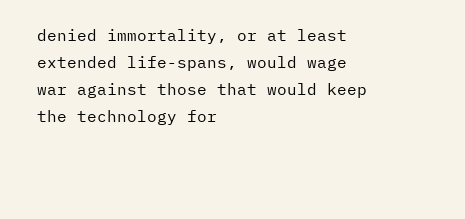denied immortality, or at least extended life-spans, would wage war against those that would keep the technology for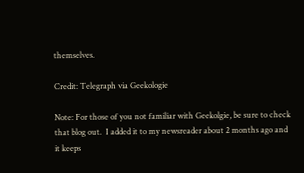themselves.

Credit: Telegraph via Geekologie

Note: For those of you not familiar with Geekolgie, be sure to check that blog out.  I added it to my newsreader about 2 months ago and it keeps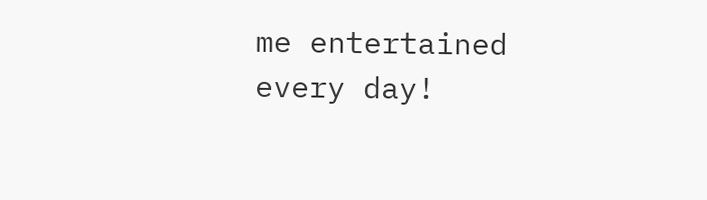me entertained every day!